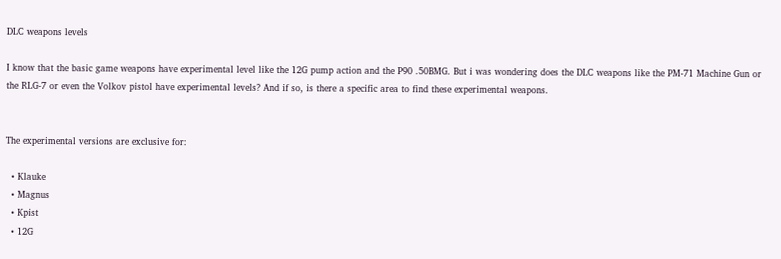DLC weapons levels

I know that the basic game weapons have experimental level like the 12G pump action and the P90 .50BMG. But i was wondering does the DLC weapons like the PM-71 Machine Gun or the RLG-7 or even the Volkov pistol have experimental levels? And if so, is there a specific area to find these experimental weapons.


The experimental versions are exclusive for:

  • Klauke
  • Magnus
  • Kpist
  • 12G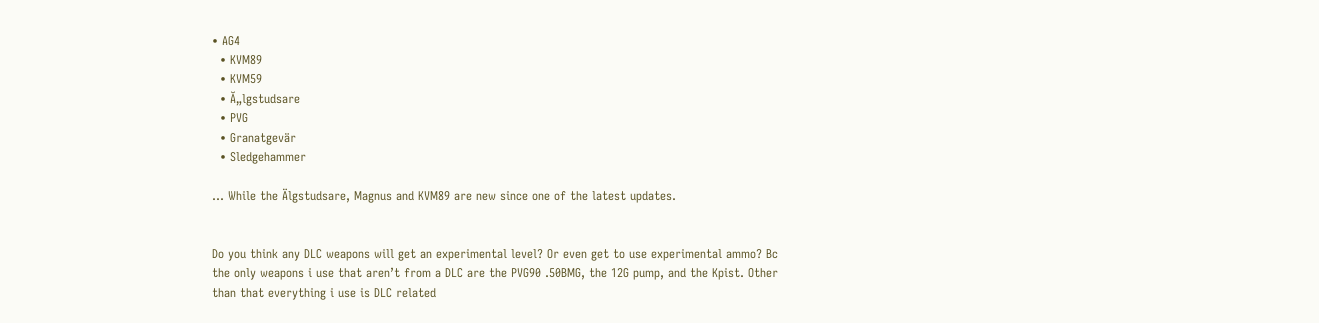• AG4
  • KVM89
  • KVM59
  • Ă„lgstudsare
  • PVG
  • Granatgevär
  • Sledgehammer

… While the Älgstudsare, Magnus and KVM89 are new since one of the latest updates.


Do you think any DLC weapons will get an experimental level? Or even get to use experimental ammo? Bc the only weapons i use that aren’t from a DLC are the PVG90 .50BMG, the 12G pump, and the Kpist. Other than that everything i use is DLC related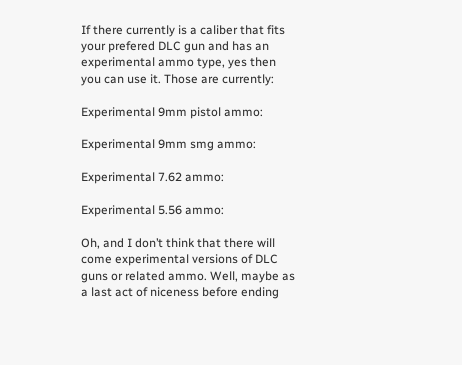If there currently is a caliber that fits your prefered DLC gun and has an experimental ammo type, yes then you can use it. Those are currently:

Experimental 9mm pistol ammo:

Experimental 9mm smg ammo:

Experimental 7.62 ammo:

Experimental 5.56 ammo:

Oh, and I don’t think that there will come experimental versions of DLC guns or related ammo. Well, maybe as a last act of niceness before ending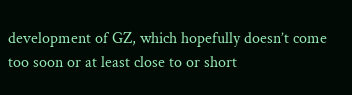development of GZ, which hopefully doesn’t come too soon or at least close to or short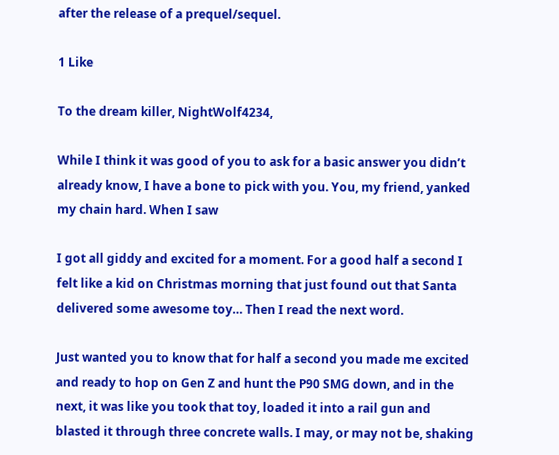after the release of a prequel/sequel.

1 Like

To the dream killer, NightWolf4234,

While I think it was good of you to ask for a basic answer you didn’t already know, I have a bone to pick with you. You, my friend, yanked my chain hard. When I saw

I got all giddy and excited for a moment. For a good half a second I felt like a kid on Christmas morning that just found out that Santa delivered some awesome toy… Then I read the next word.

Just wanted you to know that for half a second you made me excited and ready to hop on Gen Z and hunt the P90 SMG down, and in the next, it was like you took that toy, loaded it into a rail gun and blasted it through three concrete walls. I may, or may not be, shaking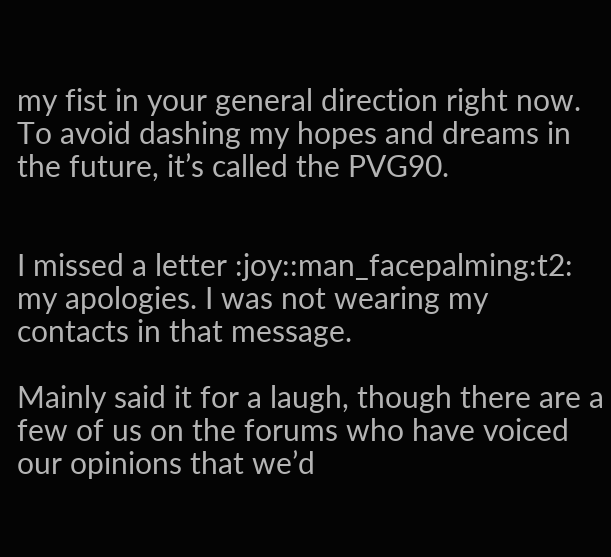my fist in your general direction right now. To avoid dashing my hopes and dreams in the future, it’s called the PVG90.


I missed a letter :joy::man_facepalming:t2: my apologies. I was not wearing my contacts in that message.

Mainly said it for a laugh, though there are a few of us on the forums who have voiced our opinions that we’d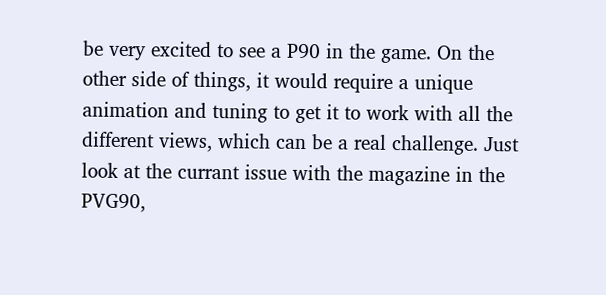be very excited to see a P90 in the game. On the other side of things, it would require a unique animation and tuning to get it to work with all the different views, which can be a real challenge. Just look at the currant issue with the magazine in the PVG90,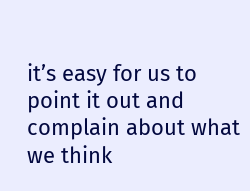it’s easy for us to point it out and complain about what we think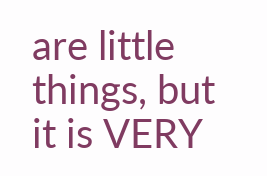are little things, but it is VERY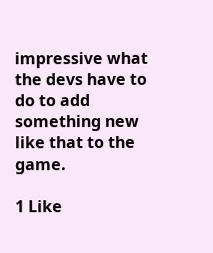impressive what the devs have to do to add something new like that to the game.

1 Like